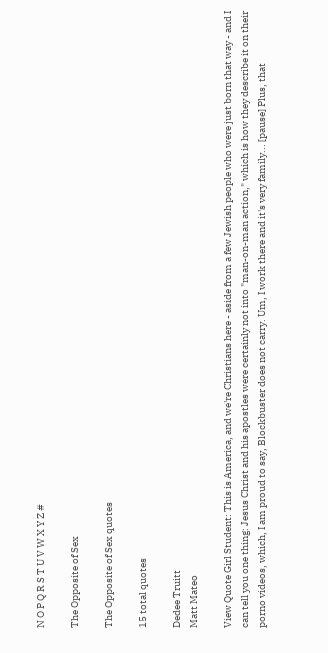N O P Q R S T U V W X Y Z #

The Opposite of Sex

The Opposite of Sex quotes

15 total quotes

Dedee Truitt
Matt Mateo

View Quote Girl Student: This is America, and we're Christians here - aside from a few Jewish people who were just born that way - and I can tell you one thing: Jesus Christ and his apostles were certainly not into "man-on-man action," which is how they describe it on their porno videos, which, I am proud to say, Blockbuster does not carry. Um, I work there and it's very family... [pause] Plus, that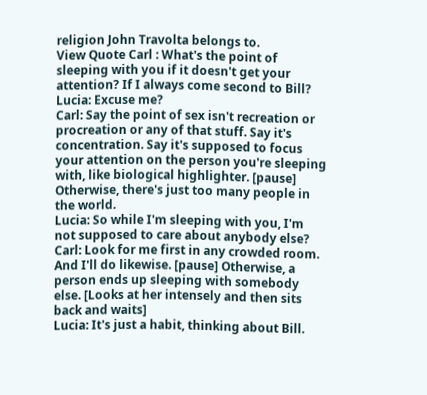religion John Travolta belongs to.
View Quote Carl : What's the point of sleeping with you if it doesn't get your attention? If I always come second to Bill?
Lucia: Excuse me?
Carl: Say the point of sex isn't recreation or procreation or any of that stuff. Say it's concentration. Say it's supposed to focus your attention on the person you're sleeping with, like biological highlighter. [pause] Otherwise, there's just too many people in the world.
Lucia: So while I'm sleeping with you, I'm not supposed to care about anybody else?
Carl: Look for me first in any crowded room. And I'll do likewise. [pause] Otherwise, a person ends up sleeping with somebody else. [Looks at her intensely and then sits back and waits]
Lucia: It's just a habit, thinking about Bill.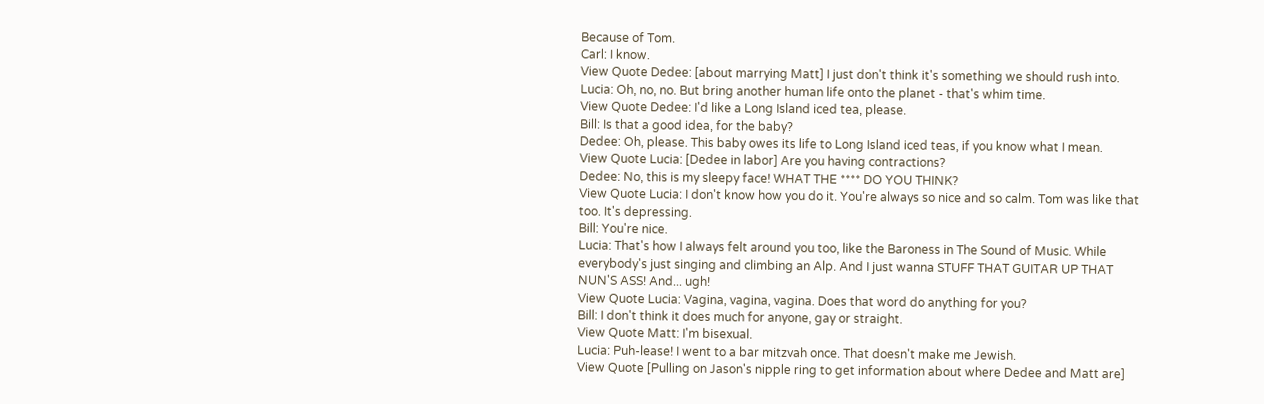Because of Tom.
Carl: I know.
View Quote Dedee: [about marrying Matt] I just don't think it's something we should rush into.
Lucia: Oh, no, no. But bring another human life onto the planet - that's whim time.
View Quote Dedee: I'd like a Long Island iced tea, please.
Bill: Is that a good idea, for the baby?
Dedee: Oh, please. This baby owes its life to Long Island iced teas, if you know what I mean.
View Quote Lucia: [Dedee in labor] Are you having contractions?
Dedee: No, this is my sleepy face! WHAT THE **** DO YOU THINK?
View Quote Lucia: I don't know how you do it. You're always so nice and so calm. Tom was like that too. It's depressing.
Bill: You're nice.
Lucia: That's how I always felt around you too, like the Baroness in The Sound of Music. While everybody's just singing and climbing an Alp. And I just wanna STUFF THAT GUITAR UP THAT NUN'S ASS! And... ugh!
View Quote Lucia: Vagina, vagina, vagina. Does that word do anything for you?
Bill: I don't think it does much for anyone, gay or straight.
View Quote Matt: I'm bisexual.
Lucia: Puh-lease! I went to a bar mitzvah once. That doesn't make me Jewish.
View Quote [Pulling on Jason's nipple ring to get information about where Dedee and Matt are]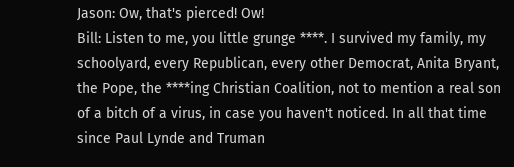Jason: Ow, that's pierced! Ow!
Bill: Listen to me, you little grunge ****. I survived my family, my schoolyard, every Republican, every other Democrat, Anita Bryant, the Pope, the ****ing Christian Coalition, not to mention a real son of a bitch of a virus, in case you haven't noticed. In all that time since Paul Lynde and Truman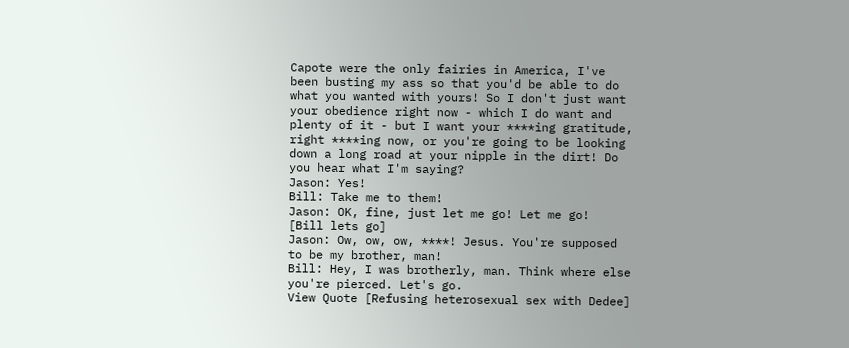Capote were the only fairies in America, I've been busting my ass so that you'd be able to do what you wanted with yours! So I don't just want your obedience right now - which I do want and plenty of it - but I want your ****ing gratitude, right ****ing now, or you're going to be looking down a long road at your nipple in the dirt! Do you hear what I'm saying?
Jason: Yes!
Bill: Take me to them!
Jason: OK, fine, just let me go! Let me go!
[Bill lets go]
Jason: Ow, ow, ow, ****! Jesus. You're supposed to be my brother, man!
Bill: Hey, I was brotherly, man. Think where else you're pierced. Let's go.
View Quote [Refusing heterosexual sex with Dedee]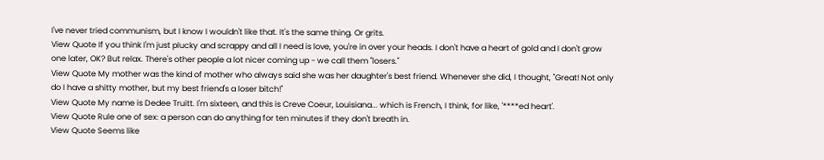I've never tried communism, but I know I wouldn't like that. It's the same thing. Or grits.
View Quote If you think I'm just plucky and scrappy and all I need is love, you're in over your heads. I don't have a heart of gold and I don't grow one later, OK? But relax. There's other people a lot nicer coming up - we call them "losers."
View Quote My mother was the kind of mother who always said she was her daughter's best friend. Whenever she did, I thought, "Great! Not only do I have a shitty mother, but my best friend's a loser bitch!"
View Quote My name is Dedee Truitt. I'm sixteen, and this is Creve Coeur, Louisiana... which is French, I think, for like, '****ed heart'.
View Quote Rule one of sex: a person can do anything for ten minutes if they don't breath in.
View Quote Seems like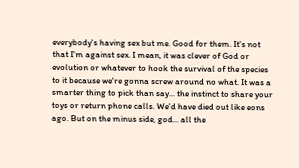everybody's having sex but me. Good for them. It's not that I'm against sex. I mean, it was clever of God or evolution or whatever to hook the survival of the species to it because we're gonna screw around no what. It was a smarter thing to pick than say... the instinct to share your toys or return phone calls. We'd have died out like eons ago. But on the minus side, god... all the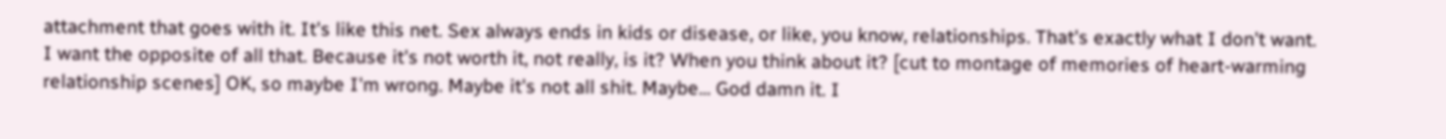attachment that goes with it. It's like this net. Sex always ends in kids or disease, or like, you know, relationships. That's exactly what I don't want. I want the opposite of all that. Because it's not worth it, not really, is it? When you think about it? [cut to montage of memories of heart-warming relationship scenes] OK, so maybe I'm wrong. Maybe it's not all shit. Maybe... God damn it. I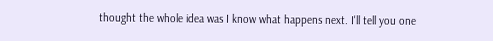thought the whole idea was I know what happens next. I'll tell you one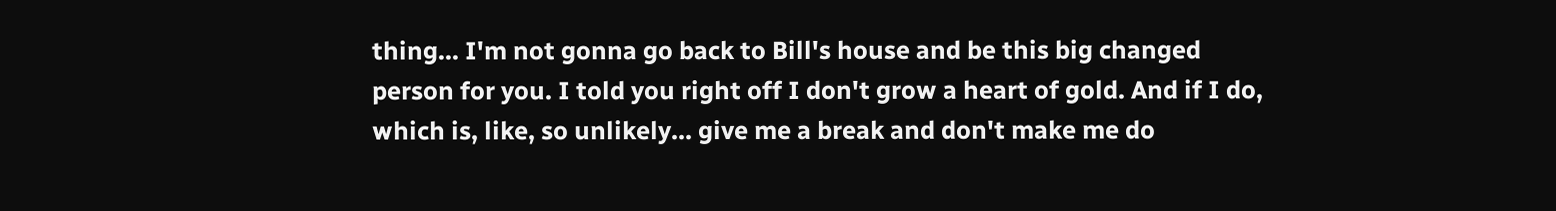thing... I'm not gonna go back to Bill's house and be this big changed person for you. I told you right off I don't grow a heart of gold. And if I do, which is, like, so unlikely... give me a break and don't make me do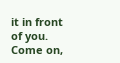it in front of you. Come on,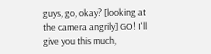guys, go, okay? [looking at the camera angrily] GO! I'll give you this much,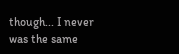though... I never was the same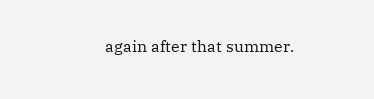again after that summer.